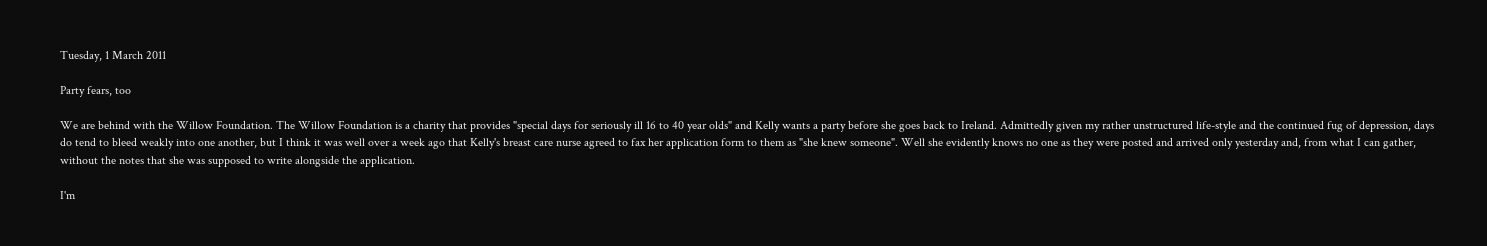Tuesday, 1 March 2011

Party fears, too

We are behind with the Willow Foundation. The Willow Foundation is a charity that provides "special days for seriously ill 16 to 40 year olds" and Kelly wants a party before she goes back to Ireland. Admittedly given my rather unstructured life-style and the continued fug of depression, days do tend to bleed weakly into one another, but I think it was well over a week ago that Kelly's breast care nurse agreed to fax her application form to them as "she knew someone". Well she evidently knows no one as they were posted and arrived only yesterday and, from what I can gather, without the notes that she was supposed to write alongside the application.

I'm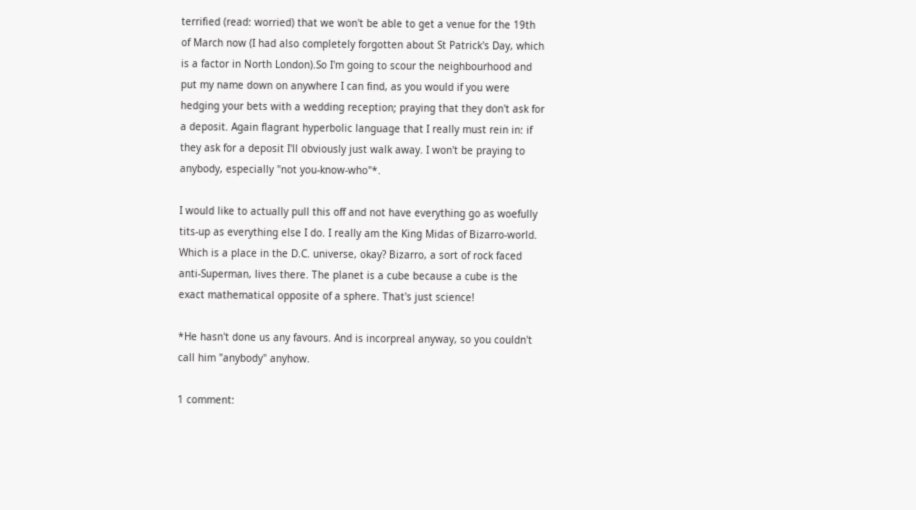terrified (read: worried) that we won't be able to get a venue for the 19th of March now (I had also completely forgotten about St Patrick's Day, which is a factor in North London).So I'm going to scour the neighbourhood and put my name down on anywhere I can find, as you would if you were hedging your bets with a wedding reception; praying that they don't ask for a deposit. Again flagrant hyperbolic language that I really must rein in: if they ask for a deposit I'll obviously just walk away. I won't be praying to anybody, especially "not you-know-who"*.

I would like to actually pull this off and not have everything go as woefully tits-up as everything else I do. I really am the King Midas of Bizarro-world. Which is a place in the D.C. universe, okay? Bizarro, a sort of rock faced anti-Superman, lives there. The planet is a cube because a cube is the exact mathematical opposite of a sphere. That's just science!

*He hasn't done us any favours. And is incorpreal anyway, so you couldn't call him "anybody" anyhow.

1 comment: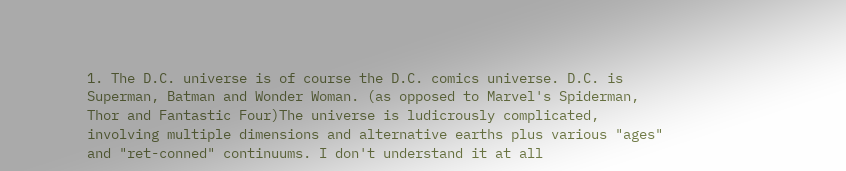1. The D.C. universe is of course the D.C. comics universe. D.C. is Superman, Batman and Wonder Woman. (as opposed to Marvel's Spiderman, Thor and Fantastic Four)The universe is ludicrously complicated, involving multiple dimensions and alternative earths plus various "ages" and "ret-conned" continuums. I don't understand it at all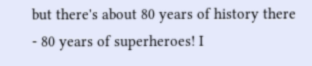but there's about 80 years of history there - 80 years of superheroes! I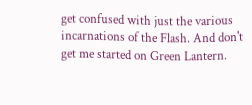get confused with just the various incarnations of the Flash. And don't get me started on Green Lantern.